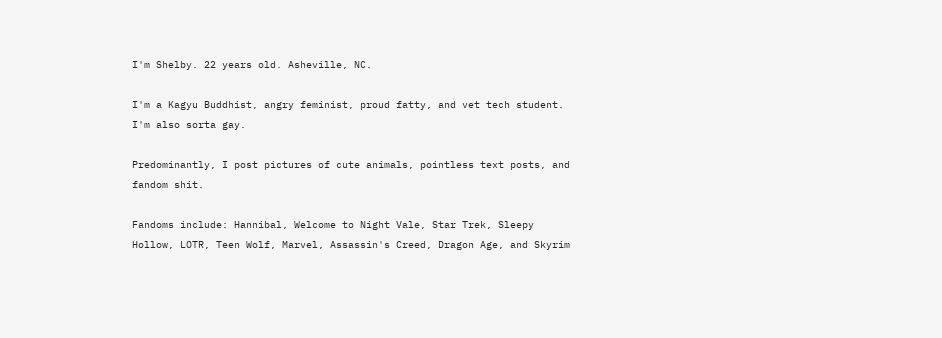I'm Shelby. 22 years old. Asheville, NC.

I'm a Kagyu Buddhist, angry feminist, proud fatty, and vet tech student. I'm also sorta gay.

Predominantly, I post pictures of cute animals, pointless text posts, and fandom shit.

Fandoms include: Hannibal, Welcome to Night Vale, Star Trek, Sleepy Hollow, LOTR, Teen Wolf, Marvel, Assassin's Creed, Dragon Age, and Skyrim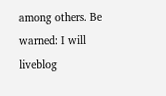among others. Be warned: I will liveblog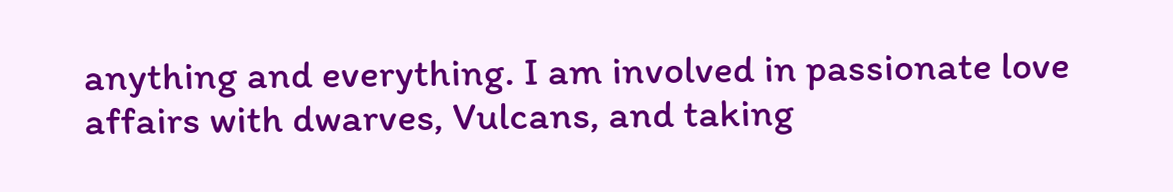anything and everything. I am involved in passionate love affairs with dwarves, Vulcans, and taking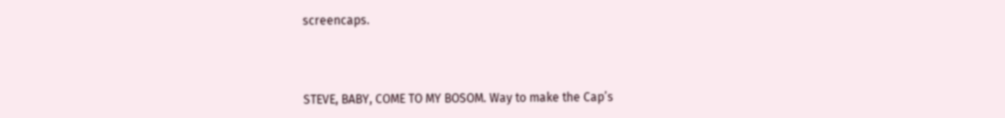screencaps.



STEVE, BABY, COME TO MY BOSOM. Way to make the Cap’s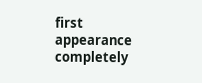first appearance completely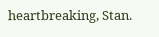heartbreaking, Stan.